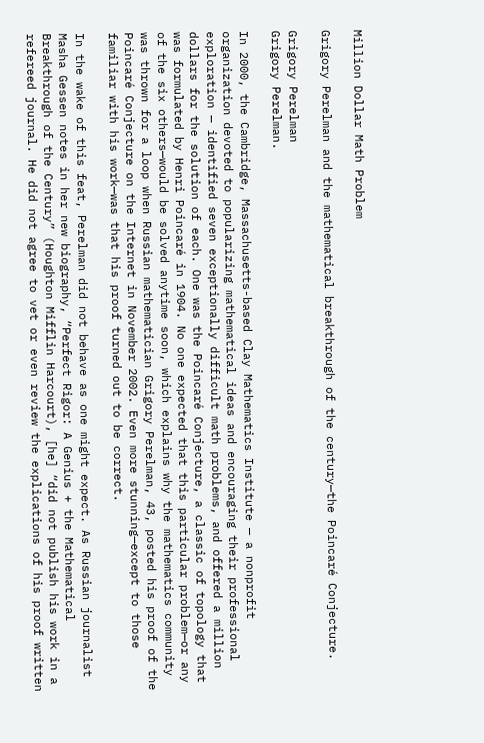Million Dollar Math Problem

Grigory Perelman and the mathematical breakthrough of the century—the Poincaré Conjecture.

Grigory Perelman
Grigory Perelman.

In 2000, the Cambridge, Massachusetts-based Clay Mathematics Institute — a nonprofit organization devoted to popularizing mathematical ideas and encouraging their professional exploration — identified seven exceptionally difficult math problems, and offered a million dollars for the solution of each. One was the Poincaré Conjecture, a classic of topology that was formulated by Henri Poincaré in 1904. No one expected that this particular problem—or any of the six others—would be solved anytime soon, which explains why the mathematics community was thrown for a loop when Russian mathematician Grigory Perelman, 43, posted his proof of the Poincaré Conjecture on the Internet in November 2002. Even more stunning—except to those familiar with his work—was that his proof turned out to be correct.

In the wake of this feat, Perelman did not behave as one might expect. As Russian journalist Masha Gessen notes in her new biography, “Perfect Rigor: A Genius + the Mathematical Breakthrough of the Century” (Houghton Mifflin Harcourt), [he] “did not publish his work in a refereed journal. He did not agree to vet or even review the explications of his proof written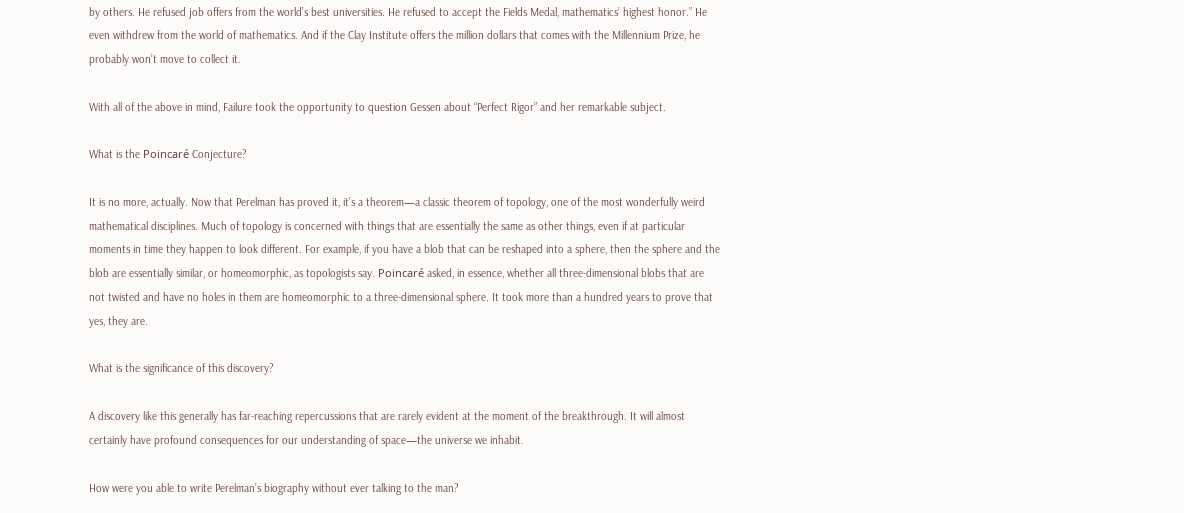by others. He refused job offers from the world’s best universities. He refused to accept the Fields Medal, mathematics’ highest honor.” He even withdrew from the world of mathematics. And if the Clay Institute offers the million dollars that comes with the Millennium Prize, he probably won’t move to collect it.

With all of the above in mind, Failure took the opportunity to question Gessen about “Perfect Rigor” and her remarkable subject.

What is the Poincaré Conjecture?

It is no more, actually. Now that Perelman has proved it, it’s a theorem—a classic theorem of topology, one of the most wonderfully weird mathematical disciplines. Much of topology is concerned with things that are essentially the same as other things, even if at particular moments in time they happen to look different. For example, if you have a blob that can be reshaped into a sphere, then the sphere and the blob are essentially similar, or homeomorphic, as topologists say. Poincaré asked, in essence, whether all three-dimensional blobs that are not twisted and have no holes in them are homeomorphic to a three-dimensional sphere. It took more than a hundred years to prove that yes, they are.

What is the significance of this discovery?

A discovery like this generally has far-reaching repercussions that are rarely evident at the moment of the breakthrough. It will almost certainly have profound consequences for our understanding of space—the universe we inhabit.

How were you able to write Perelman’s biography without ever talking to the man?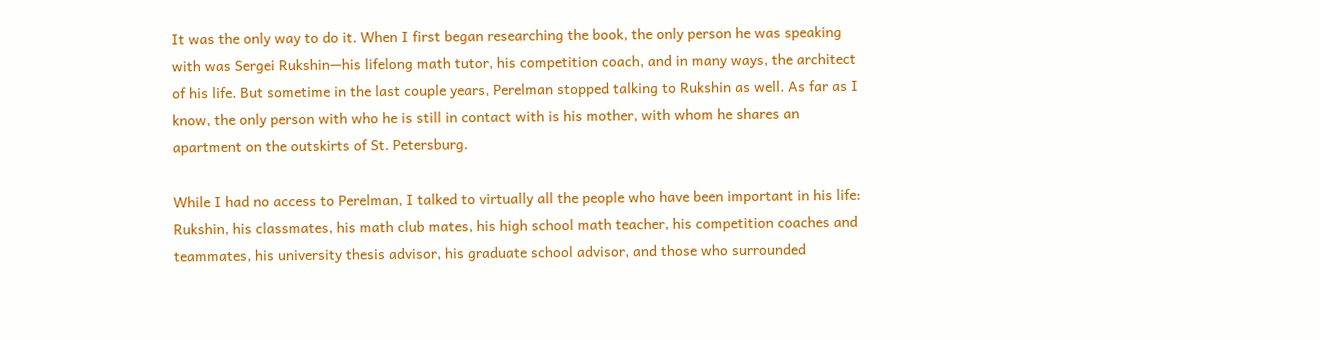It was the only way to do it. When I first began researching the book, the only person he was speaking with was Sergei Rukshin—his lifelong math tutor, his competition coach, and in many ways, the architect of his life. But sometime in the last couple years, Perelman stopped talking to Rukshin as well. As far as I know, the only person with who he is still in contact with is his mother, with whom he shares an apartment on the outskirts of St. Petersburg.

While I had no access to Perelman, I talked to virtually all the people who have been important in his life: Rukshin, his classmates, his math club mates, his high school math teacher, his competition coaches and teammates, his university thesis advisor, his graduate school advisor, and those who surrounded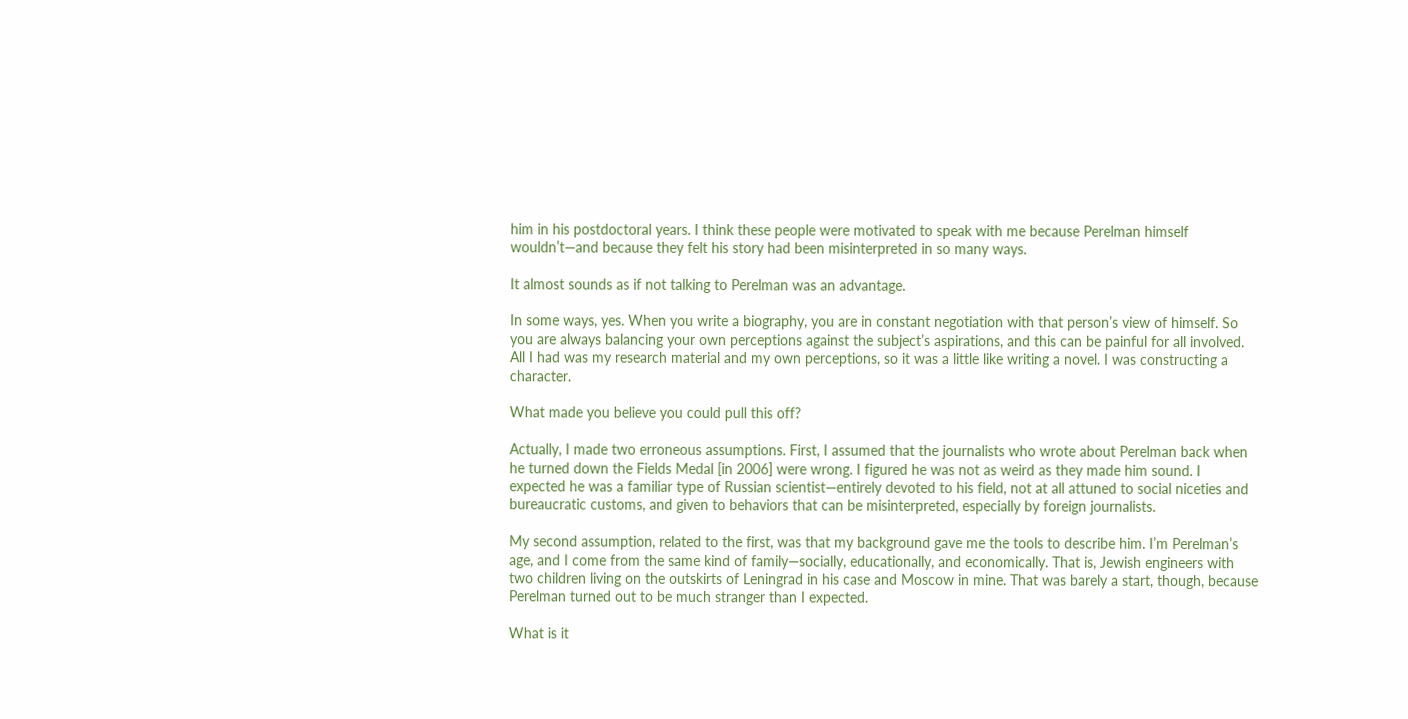him in his postdoctoral years. I think these people were motivated to speak with me because Perelman himself wouldn’t—and because they felt his story had been misinterpreted in so many ways.

It almost sounds as if not talking to Perelman was an advantage.

In some ways, yes. When you write a biography, you are in constant negotiation with that person’s view of himself. So you are always balancing your own perceptions against the subject’s aspirations, and this can be painful for all involved. All I had was my research material and my own perceptions, so it was a little like writing a novel. I was constructing a character.

What made you believe you could pull this off?

Actually, I made two erroneous assumptions. First, I assumed that the journalists who wrote about Perelman back when he turned down the Fields Medal [in 2006] were wrong. I figured he was not as weird as they made him sound. I expected he was a familiar type of Russian scientist—entirely devoted to his field, not at all attuned to social niceties and bureaucratic customs, and given to behaviors that can be misinterpreted, especially by foreign journalists.

My second assumption, related to the first, was that my background gave me the tools to describe him. I’m Perelman’s age, and I come from the same kind of family—socially, educationally, and economically. That is, Jewish engineers with two children living on the outskirts of Leningrad in his case and Moscow in mine. That was barely a start, though, because Perelman turned out to be much stranger than I expected.

What is it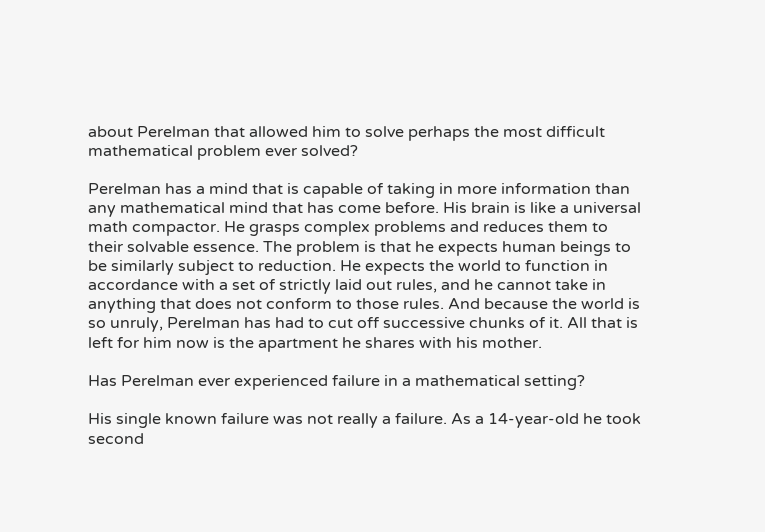about Perelman that allowed him to solve perhaps the most difficult mathematical problem ever solved?

Perelman has a mind that is capable of taking in more information than any mathematical mind that has come before. His brain is like a universal math compactor. He grasps complex problems and reduces them to their solvable essence. The problem is that he expects human beings to be similarly subject to reduction. He expects the world to function in accordance with a set of strictly laid out rules, and he cannot take in anything that does not conform to those rules. And because the world is so unruly, Perelman has had to cut off successive chunks of it. All that is left for him now is the apartment he shares with his mother.

Has Perelman ever experienced failure in a mathematical setting?

His single known failure was not really a failure. As a 14-year-old he took second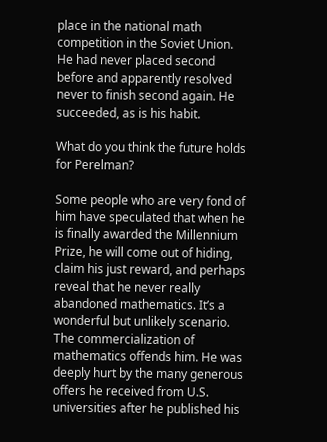place in the national math competition in the Soviet Union. He had never placed second before and apparently resolved never to finish second again. He succeeded, as is his habit.

What do you think the future holds for Perelman?

Some people who are very fond of him have speculated that when he is finally awarded the Millennium Prize, he will come out of hiding, claim his just reward, and perhaps reveal that he never really abandoned mathematics. It’s a wonderful but unlikely scenario. The commercialization of mathematics offends him. He was deeply hurt by the many generous offers he received from U.S. universities after he published his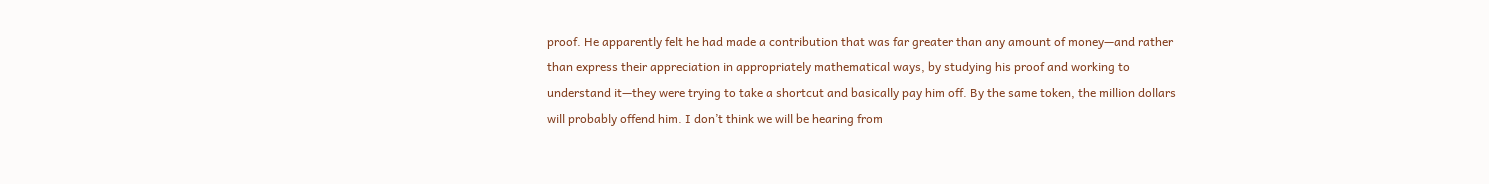proof. He apparently felt he had made a contribution that was far greater than any amount of money—and rather than express their appreciation in appropriately mathematical ways, by studying his proof and working to understand it—they were trying to take a shortcut and basically pay him off. By the same token, the million dollars will probably offend him. I don’t think we will be hearing from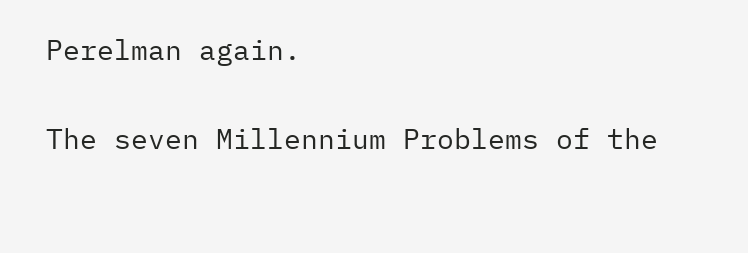Perelman again.

The seven Millennium Problems of the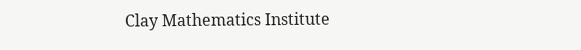Clay Mathematics Institute